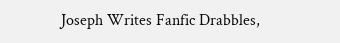Joseph Writes Fanfic Drabbles,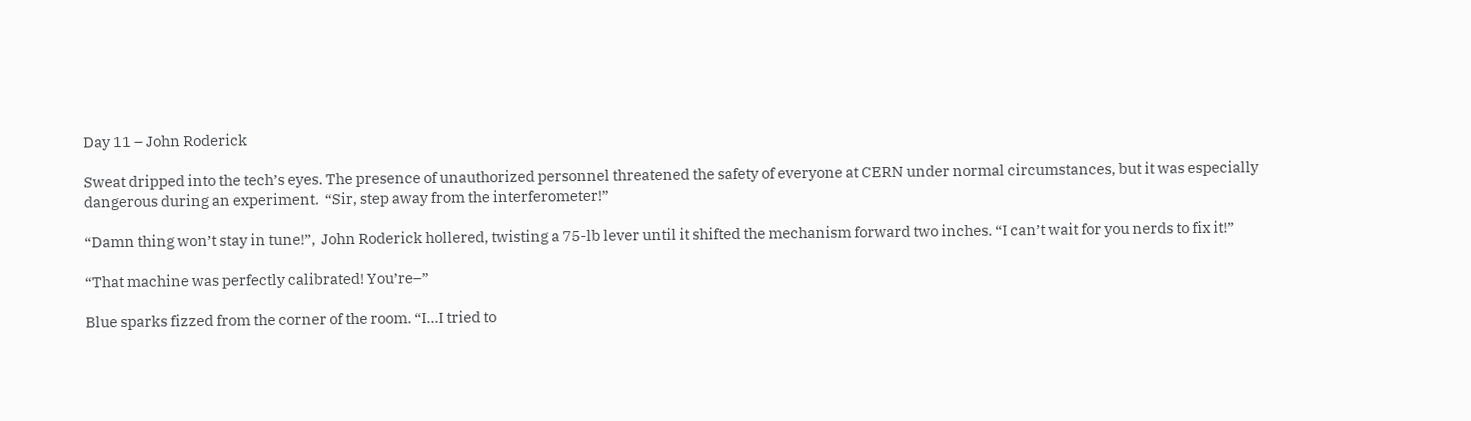Day 11 – John Roderick

Sweat dripped into the tech’s eyes. The presence of unauthorized personnel threatened the safety of everyone at CERN under normal circumstances, but it was especially dangerous during an experiment.  “Sir, step away from the interferometer!”

“Damn thing won’t stay in tune!”,  John Roderick hollered, twisting a 75-lb lever until it shifted the mechanism forward two inches. “I can’t wait for you nerds to fix it!”

“That machine was perfectly calibrated! You’re–”

Blue sparks fizzed from the corner of the room. “I…I tried to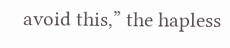avoid this,” the hapless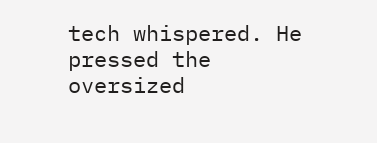tech whispered. He pressed the oversized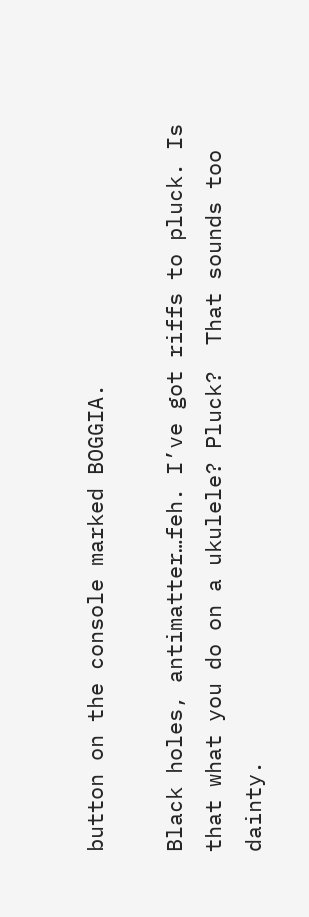button on the console marked BOGGIA.

Black holes, antimatter…feh. I’ve got riffs to pluck. Is that what you do on a ukulele? Pluck?  That sounds too dainty.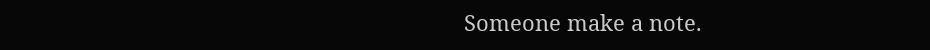Someone make a note.